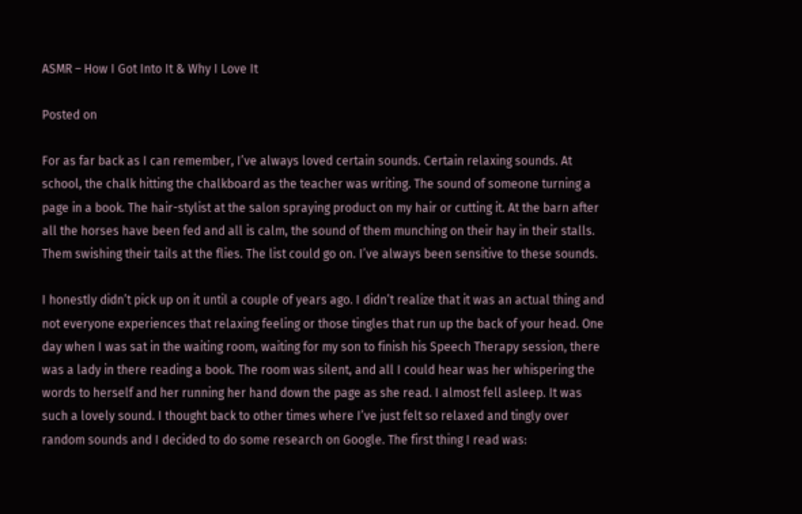ASMR – How I Got Into It & Why I Love It

Posted on

For as far back as I can remember, I’ve always loved certain sounds. Certain relaxing sounds. At school, the chalk hitting the chalkboard as the teacher was writing. The sound of someone turning a page in a book. The hair-stylist at the salon spraying product on my hair or cutting it. At the barn after all the horses have been fed and all is calm, the sound of them munching on their hay in their stalls. Them swishing their tails at the flies. The list could go on. I’ve always been sensitive to these sounds.

I honestly didn’t pick up on it until a couple of years ago. I didn’t realize that it was an actual thing and not everyone experiences that relaxing feeling or those tingles that run up the back of your head. One day when I was sat in the waiting room, waiting for my son to finish his Speech Therapy session, there was a lady in there reading a book. The room was silent, and all I could hear was her whispering the words to herself and her running her hand down the page as she read. I almost fell asleep. It was such a lovely sound. I thought back to other times where I’ve just felt so relaxed and tingly over random sounds and I decided to do some research on Google. The first thing I read was: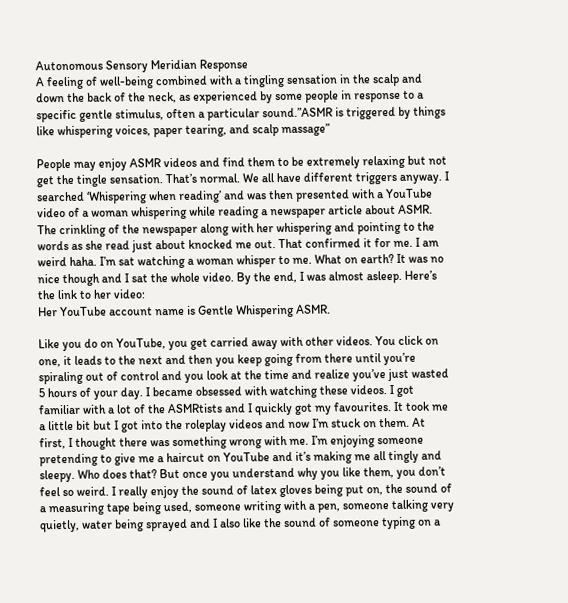Autonomous Sensory Meridian Response
A feeling of well-being combined with a tingling sensation in the scalp and down the back of the neck, as experienced by some people in response to a specific gentle stimulus, often a particular sound.”ASMR is triggered by things like whispering voices, paper tearing, and scalp massage”

People may enjoy ASMR videos and find them to be extremely relaxing but not get the tingle sensation. That’s normal. We all have different triggers anyway. I searched ‘Whispering when reading’ and was then presented with a YouTube video of a woman whispering while reading a newspaper article about ASMR. The crinkling of the newspaper along with her whispering and pointing to the words as she read just about knocked me out. That confirmed it for me. I am weird haha. I’m sat watching a woman whisper to me. What on earth? It was no nice though and I sat the whole video. By the end, I was almost asleep. Here’s the link to her video:
Her YouTube account name is Gentle Whispering ASMR.

Like you do on YouTube, you get carried away with other videos. You click on one, it leads to the next and then you keep going from there until you’re spiraling out of control and you look at the time and realize you’ve just wasted 5 hours of your day. I became obsessed with watching these videos. I got familiar with a lot of the ASMRtists and I quickly got my favourites. It took me a little bit but I got into the roleplay videos and now I’m stuck on them. At first, I thought there was something wrong with me. I’m enjoying someone pretending to give me a haircut on YouTube and it’s making me all tingly and sleepy. Who does that? But once you understand why you like them, you don’t feel so weird. I really enjoy the sound of latex gloves being put on, the sound of a measuring tape being used, someone writing with a pen, someone talking very quietly, water being sprayed and I also like the sound of someone typing on a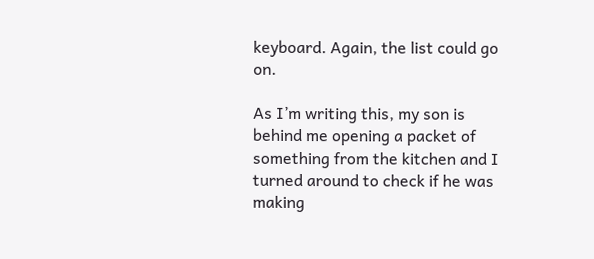keyboard. Again, the list could go on.

As I’m writing this, my son is behind me opening a packet of something from the kitchen and I turned around to check if he was making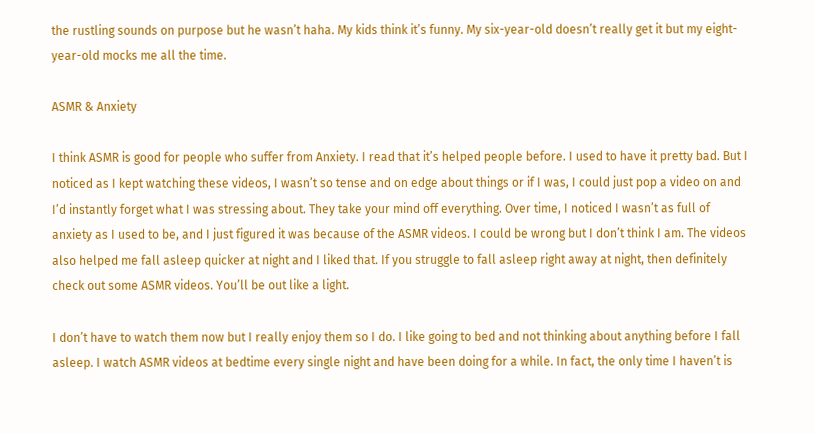the rustling sounds on purpose but he wasn’t haha. My kids think it’s funny. My six-year-old doesn’t really get it but my eight-year-old mocks me all the time.

ASMR & Anxiety

I think ASMR is good for people who suffer from Anxiety. I read that it’s helped people before. I used to have it pretty bad. But I noticed as I kept watching these videos, I wasn’t so tense and on edge about things or if I was, I could just pop a video on and I’d instantly forget what I was stressing about. They take your mind off everything. Over time, I noticed I wasn’t as full of anxiety as I used to be, and I just figured it was because of the ASMR videos. I could be wrong but I don’t think I am. The videos also helped me fall asleep quicker at night and I liked that. If you struggle to fall asleep right away at night, then definitely check out some ASMR videos. You’ll be out like a light.

I don’t have to watch them now but I really enjoy them so I do. I like going to bed and not thinking about anything before I fall asleep. I watch ASMR videos at bedtime every single night and have been doing for a while. In fact, the only time I haven’t is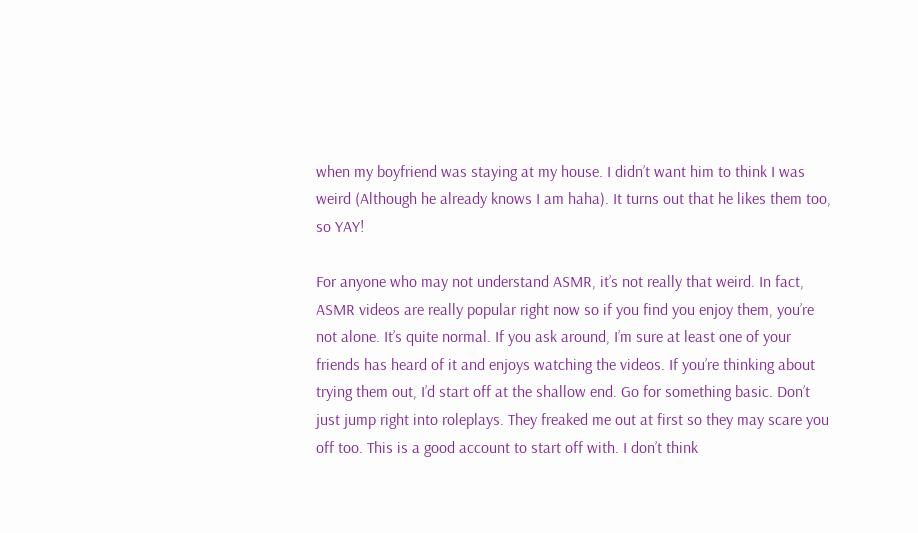when my boyfriend was staying at my house. I didn’t want him to think I was weird (Although he already knows I am haha). It turns out that he likes them too, so YAY!

For anyone who may not understand ASMR, it’s not really that weird. In fact, ASMR videos are really popular right now so if you find you enjoy them, you’re not alone. It’s quite normal. If you ask around, I’m sure at least one of your friends has heard of it and enjoys watching the videos. If you’re thinking about trying them out, I’d start off at the shallow end. Go for something basic. Don’t just jump right into roleplays. They freaked me out at first so they may scare you off too. This is a good account to start off with. I don’t think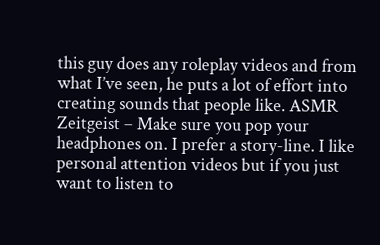this guy does any roleplay videos and from what I’ve seen, he puts a lot of effort into creating sounds that people like. ASMR Zeitgeist – Make sure you pop your headphones on. I prefer a story-line. I like personal attention videos but if you just want to listen to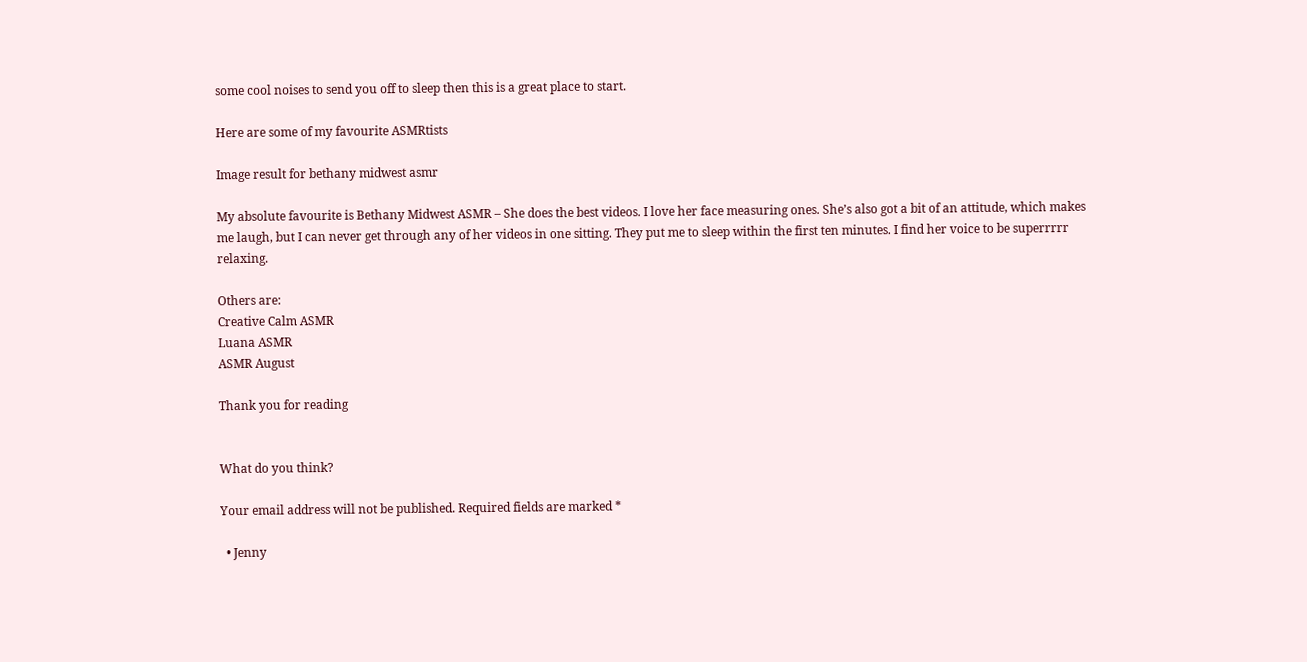some cool noises to send you off to sleep then this is a great place to start.

Here are some of my favourite ASMRtists

Image result for bethany midwest asmr

My absolute favourite is Bethany Midwest ASMR – She does the best videos. I love her face measuring ones. She’s also got a bit of an attitude, which makes me laugh, but I can never get through any of her videos in one sitting. They put me to sleep within the first ten minutes. I find her voice to be superrrrr relaxing.

Others are:
Creative Calm ASMR
Luana ASMR
ASMR August

Thank you for reading


What do you think?

Your email address will not be published. Required fields are marked *

  • Jenny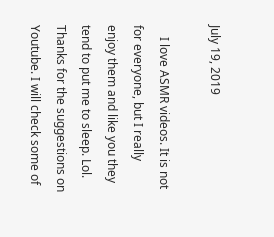July 19, 2019

    I love ASMR videos. It is not for everyone, but I really enjoy them and like you they tend to put me to sleep. Lol. Thanks for the suggestions on Youtube. I will check some of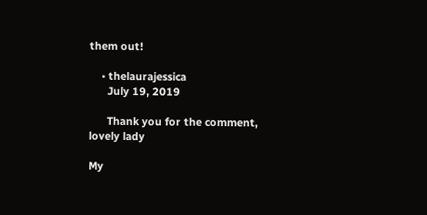them out!

    • thelaurajessica
      July 19, 2019

      Thank you for the comment, lovely lady

My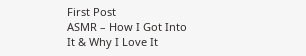First Post
ASMR – How I Got Into It & Why I Love It